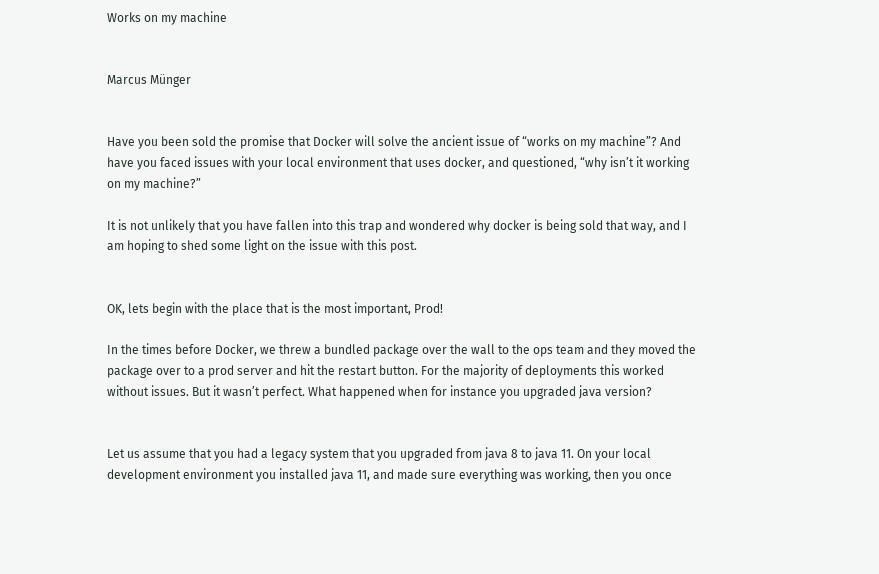Works on my machine


Marcus Münger


Have you been sold the promise that Docker will solve the ancient issue of “works on my machine”? And have you faced issues with your local environment that uses docker, and questioned, “why isn’t it working on my machine?”

It is not unlikely that you have fallen into this trap and wondered why docker is being sold that way, and I am hoping to shed some light on the issue with this post.


OK, lets begin with the place that is the most important, Prod!

In the times before Docker, we threw a bundled package over the wall to the ops team and they moved the package over to a prod server and hit the restart button. For the majority of deployments this worked without issues. But it wasn’t perfect. What happened when for instance you upgraded java version?


Let us assume that you had a legacy system that you upgraded from java 8 to java 11. On your local development environment you installed java 11, and made sure everything was working, then you once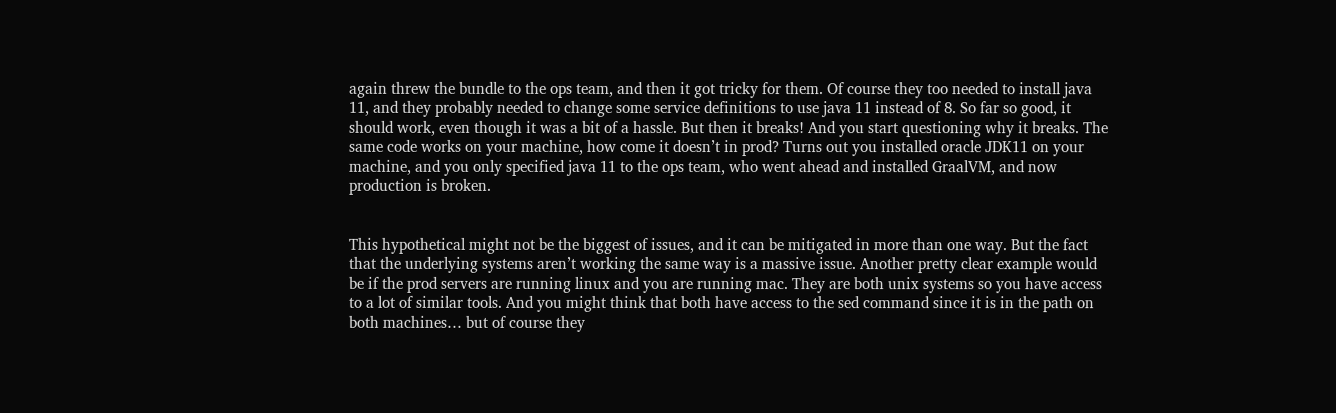again threw the bundle to the ops team, and then it got tricky for them. Of course they too needed to install java 11, and they probably needed to change some service definitions to use java 11 instead of 8. So far so good, it should work, even though it was a bit of a hassle. But then it breaks! And you start questioning why it breaks. The same code works on your machine, how come it doesn’t in prod? Turns out you installed oracle JDK11 on your machine, and you only specified java 11 to the ops team, who went ahead and installed GraalVM, and now production is broken.


This hypothetical might not be the biggest of issues, and it can be mitigated in more than one way. But the fact that the underlying systems aren’t working the same way is a massive issue. Another pretty clear example would be if the prod servers are running linux and you are running mac. They are both unix systems so you have access to a lot of similar tools. And you might think that both have access to the sed command since it is in the path on both machines… but of course they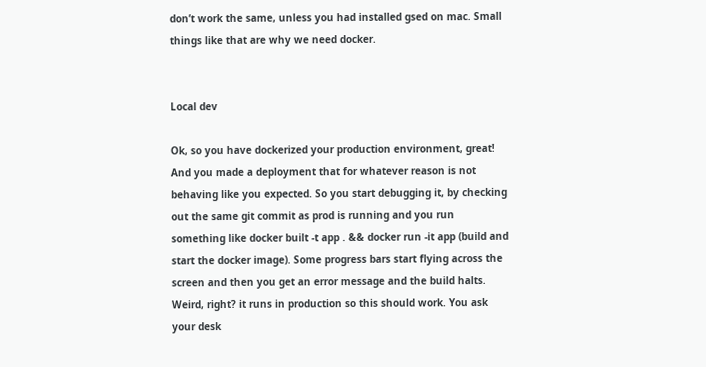don’t work the same, unless you had installed gsed on mac. Small things like that are why we need docker.


Local dev

Ok, so you have dockerized your production environment, great! And you made a deployment that for whatever reason is not behaving like you expected. So you start debugging it, by checking out the same git commit as prod is running and you run something like docker built -t app . && docker run -it app (build and start the docker image). Some progress bars start flying across the screen and then you get an error message and the build halts. Weird, right? it runs in production so this should work. You ask your desk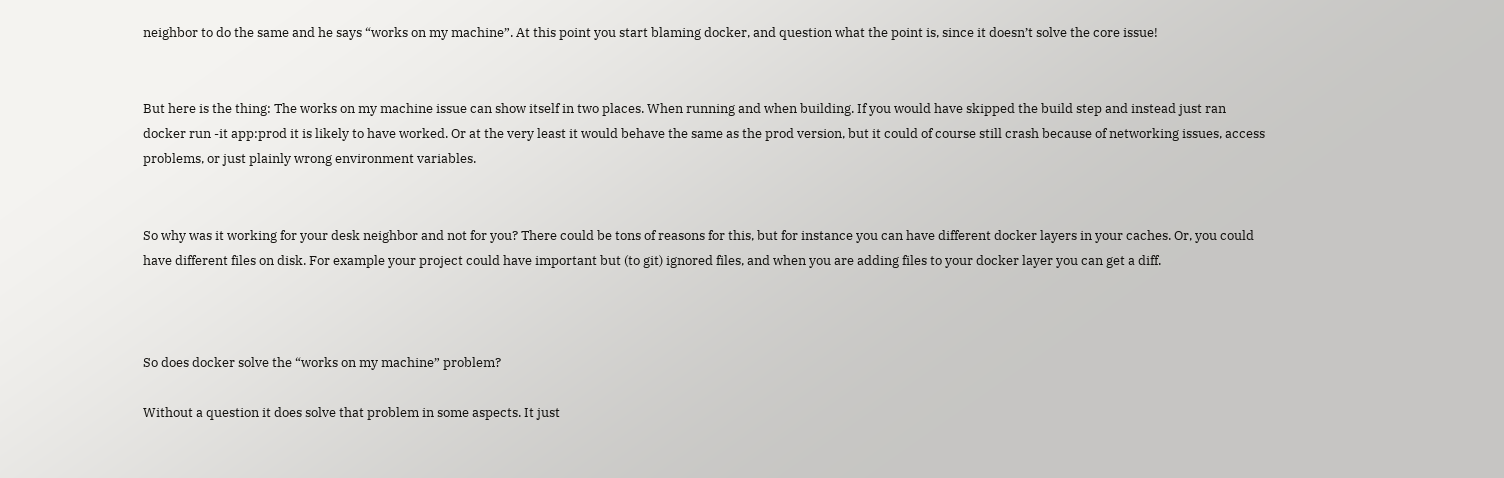neighbor to do the same and he says “works on my machine”. At this point you start blaming docker, and question what the point is, since it doesn’t solve the core issue!


But here is the thing: The works on my machine issue can show itself in two places. When running and when building. If you would have skipped the build step and instead just ran docker run -it app:prod it is likely to have worked. Or at the very least it would behave the same as the prod version, but it could of course still crash because of networking issues, access problems, or just plainly wrong environment variables.


So why was it working for your desk neighbor and not for you? There could be tons of reasons for this, but for instance you can have different docker layers in your caches. Or, you could have different files on disk. For example your project could have important but (to git) ignored files, and when you are adding files to your docker layer you can get a diff.



So does docker solve the “works on my machine” problem?

Without a question it does solve that problem in some aspects. It just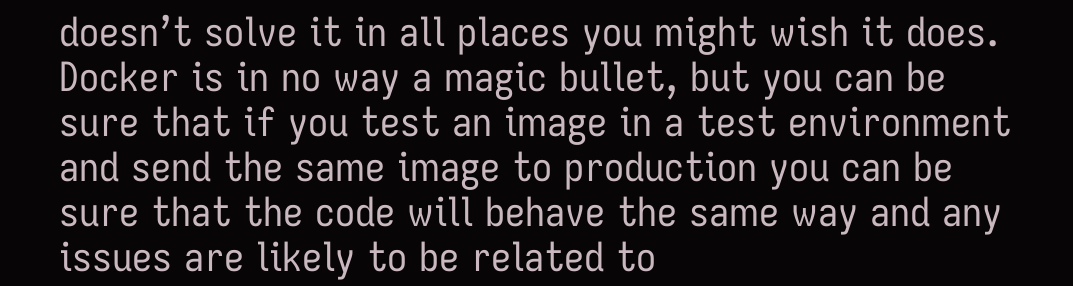doesn’t solve it in all places you might wish it does. Docker is in no way a magic bullet, but you can be sure that if you test an image in a test environment and send the same image to production you can be sure that the code will behave the same way and any issues are likely to be related to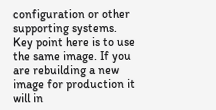configuration or other supporting systems. Key point here is to use the same image. If you are rebuilding a new image for production it will in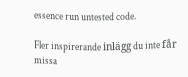essence run untested code.

Fler inspirerande inlägg du inte får missa